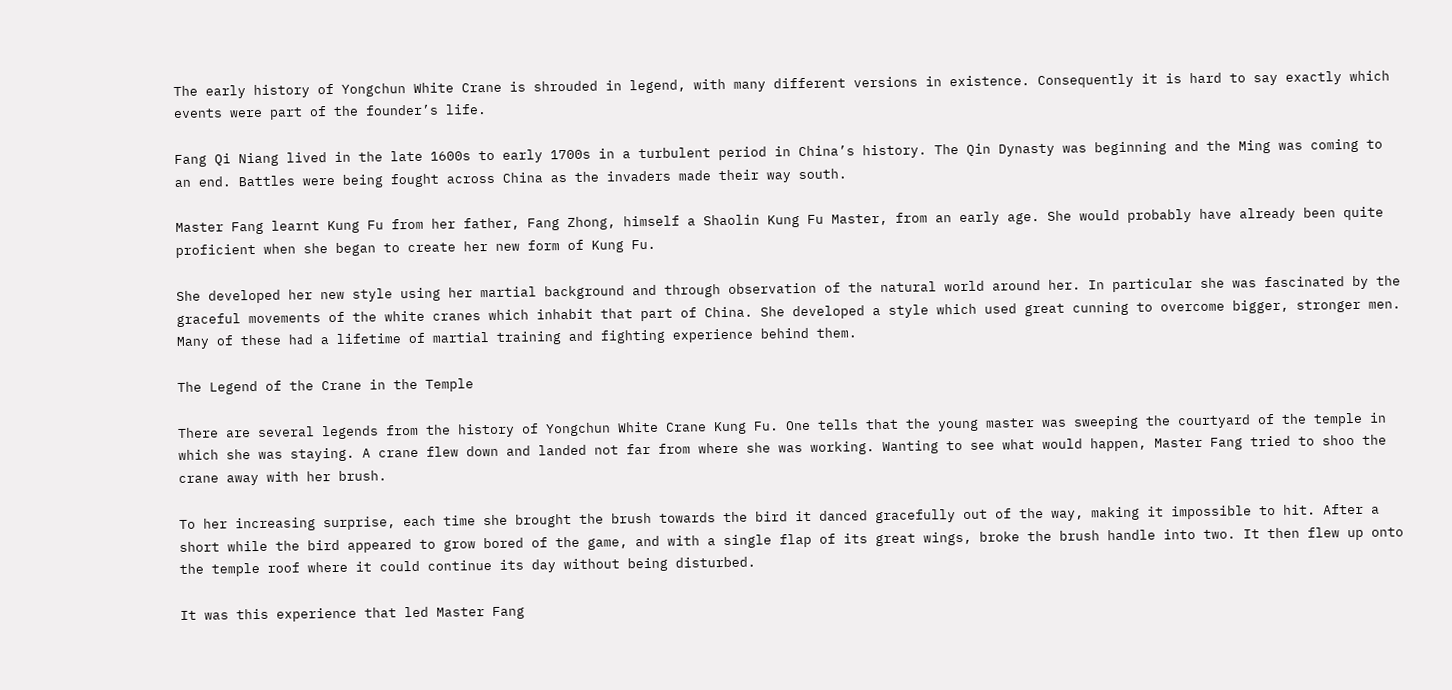The early history of Yongchun White Crane is shrouded in legend, with many different versions in existence. Consequently it is hard to say exactly which events were part of the founder’s life.

Fang Qi Niang lived in the late 1600s to early 1700s in a turbulent period in China’s history. The Qin Dynasty was beginning and the Ming was coming to an end. Battles were being fought across China as the invaders made their way south.

Master Fang learnt Kung Fu from her father, Fang Zhong, himself a Shaolin Kung Fu Master, from an early age. She would probably have already been quite proficient when she began to create her new form of Kung Fu.

She developed her new style using her martial background and through observation of the natural world around her. In particular she was fascinated by the graceful movements of the white cranes which inhabit that part of China. She developed a style which used great cunning to overcome bigger, stronger men. Many of these had a lifetime of martial training and fighting experience behind them.

The Legend of the Crane in the Temple

There are several legends from the history of Yongchun White Crane Kung Fu. One tells that the young master was sweeping the courtyard of the temple in which she was staying. A crane flew down and landed not far from where she was working. Wanting to see what would happen, Master Fang tried to shoo the crane away with her brush.

To her increasing surprise, each time she brought the brush towards the bird it danced gracefully out of the way, making it impossible to hit. After a short while the bird appeared to grow bored of the game, and with a single flap of its great wings, broke the brush handle into two. It then flew up onto the temple roof where it could continue its day without being disturbed.

It was this experience that led Master Fang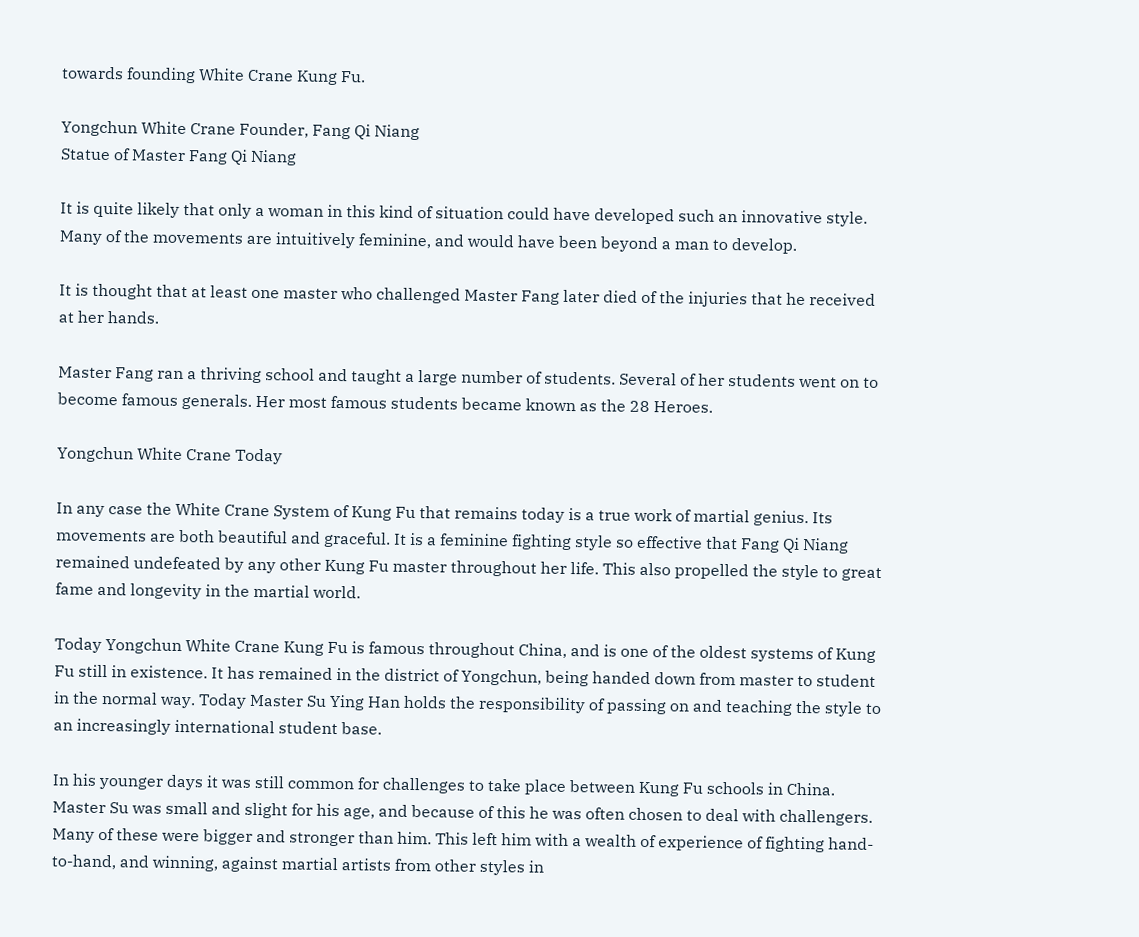towards founding White Crane Kung Fu.

Yongchun White Crane Founder, Fang Qi Niang
Statue of Master Fang Qi Niang

It is quite likely that only a woman in this kind of situation could have developed such an innovative style. Many of the movements are intuitively feminine, and would have been beyond a man to develop.

It is thought that at least one master who challenged Master Fang later died of the injuries that he received at her hands.

Master Fang ran a thriving school and taught a large number of students. Several of her students went on to become famous generals. Her most famous students became known as the 28 Heroes.

Yongchun White Crane Today

In any case the White Crane System of Kung Fu that remains today is a true work of martial genius. Its movements are both beautiful and graceful. It is a feminine fighting style so effective that Fang Qi Niang remained undefeated by any other Kung Fu master throughout her life. This also propelled the style to great fame and longevity in the martial world.

Today Yongchun White Crane Kung Fu is famous throughout China, and is one of the oldest systems of Kung Fu still in existence. It has remained in the district of Yongchun, being handed down from master to student in the normal way. Today Master Su Ying Han holds the responsibility of passing on and teaching the style to an increasingly international student base.

In his younger days it was still common for challenges to take place between Kung Fu schools in China. Master Su was small and slight for his age, and because of this he was often chosen to deal with challengers. Many of these were bigger and stronger than him. This left him with a wealth of experience of fighting hand-to-hand, and winning, against martial artists from other styles in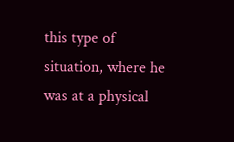this type of situation, where he was at a physical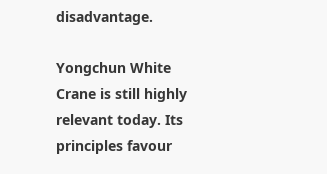disadvantage.

Yongchun White Crane is still highly relevant today. Its principles favour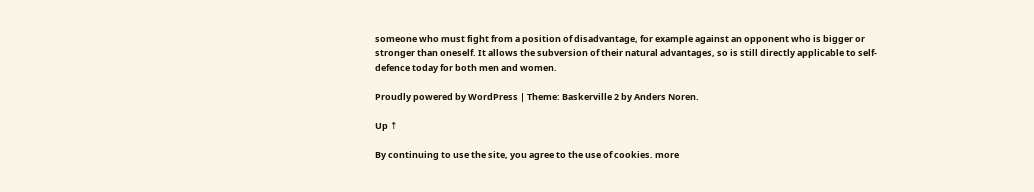someone who must fight from a position of disadvantage, for example against an opponent who is bigger or stronger than oneself. It allows the subversion of their natural advantages, so is still directly applicable to self-defence today for both men and women.

Proudly powered by WordPress | Theme: Baskerville 2 by Anders Noren.

Up ↑

By continuing to use the site, you agree to the use of cookies. more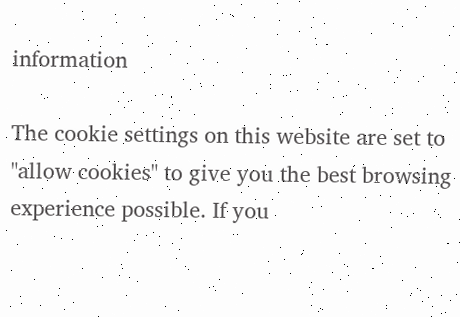information

The cookie settings on this website are set to "allow cookies" to give you the best browsing experience possible. If you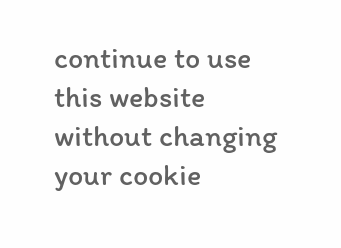continue to use this website without changing your cookie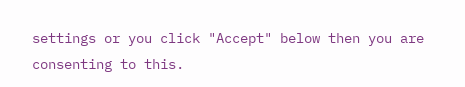settings or you click "Accept" below then you are consenting to this.